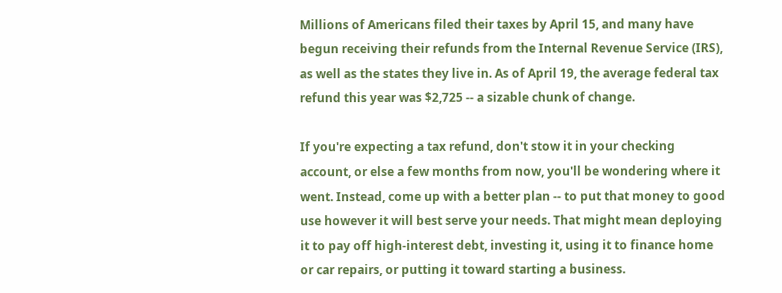Millions of Americans filed their taxes by April 15, and many have begun receiving their refunds from the Internal Revenue Service (IRS), as well as the states they live in. As of April 19, the average federal tax refund this year was $2,725 -- a sizable chunk of change.

If you're expecting a tax refund, don't stow it in your checking account, or else a few months from now, you'll be wondering where it went. Instead, come up with a better plan -- to put that money to good use however it will best serve your needs. That might mean deploying it to pay off high-interest debt, investing it, using it to finance home or car repairs, or putting it toward starting a business.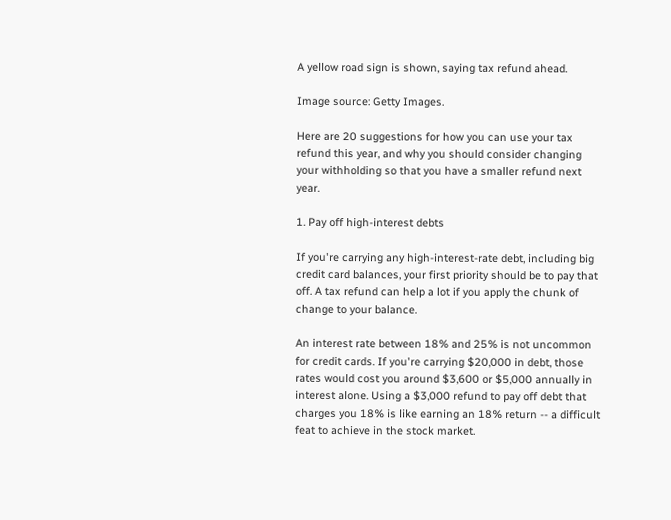A yellow road sign is shown, saying tax refund ahead.

Image source: Getty Images.

Here are 20 suggestions for how you can use your tax refund this year, and why you should consider changing your withholding so that you have a smaller refund next year.

1. Pay off high-interest debts

If you're carrying any high-interest-rate debt, including big credit card balances, your first priority should be to pay that off. A tax refund can help a lot if you apply the chunk of change to your balance.

An interest rate between 18% and 25% is not uncommon for credit cards. If you're carrying $20,000 in debt, those rates would cost you around $3,600 or $5,000 annually in interest alone. Using a $3,000 refund to pay off debt that charges you 18% is like earning an 18% return -- a difficult feat to achieve in the stock market.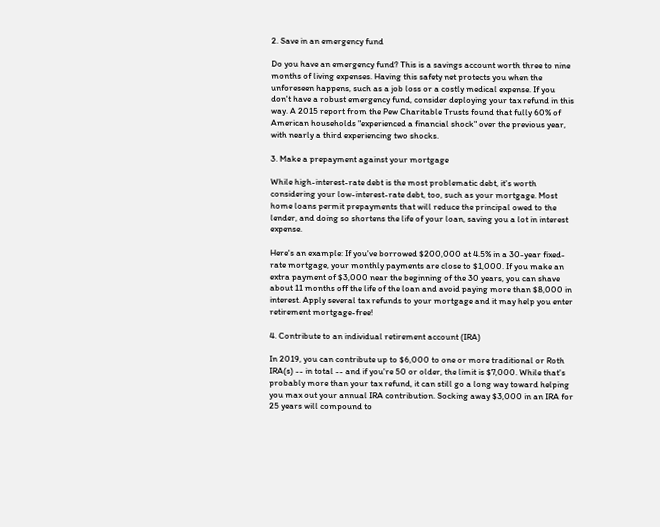2. Save in an emergency fund

Do you have an emergency fund? This is a savings account worth three to nine months of living expenses. Having this safety net protects you when the unforeseen happens, such as a job loss or a costly medical expense. If you don't have a robust emergency fund, consider deploying your tax refund in this way. A 2015 report from the Pew Charitable Trusts found that fully 60% of American households "experienced a financial shock" over the previous year, with nearly a third experiencing two shocks.

3. Make a prepayment against your mortgage

While high-interest-rate debt is the most problematic debt, it's worth considering your low-interest-rate debt, too, such as your mortgage. Most home loans permit prepayments that will reduce the principal owed to the lender, and doing so shortens the life of your loan, saving you a lot in interest expense.

Here's an example: If you've borrowed $200,000 at 4.5% in a 30-year fixed-rate mortgage, your monthly payments are close to $1,000. If you make an extra payment of $3,000 near the beginning of the 30 years, you can shave about 11 months off the life of the loan and avoid paying more than $8,000 in interest. Apply several tax refunds to your mortgage and it may help you enter retirement mortgage-free!

4. Contribute to an individual retirement account (IRA)

In 2019, you can contribute up to $6,000 to one or more traditional or Roth IRA(s) -- in total -- and if you're 50 or older, the limit is $7,000. While that's probably more than your tax refund, it can still go a long way toward helping you max out your annual IRA contribution. Socking away $3,000 in an IRA for 25 years will compound to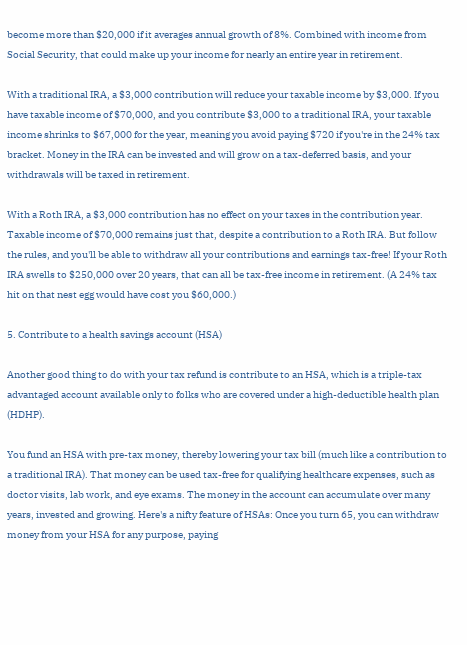become more than $20,000 if it averages annual growth of 8%. Combined with income from Social Security, that could make up your income for nearly an entire year in retirement.

With a traditional IRA, a $3,000 contribution will reduce your taxable income by $3,000. If you have taxable income of $70,000, and you contribute $3,000 to a traditional IRA, your taxable income shrinks to $67,000 for the year, meaning you avoid paying $720 if you're in the 24% tax bracket. Money in the IRA can be invested and will grow on a tax-deferred basis, and your withdrawals will be taxed in retirement.

With a Roth IRA, a $3,000 contribution has no effect on your taxes in the contribution year. Taxable income of $70,000 remains just that, despite a contribution to a Roth IRA. But follow the rules, and you'll be able to withdraw all your contributions and earnings tax-free! If your Roth IRA swells to $250,000 over 20 years, that can all be tax-free income in retirement. (A 24% tax hit on that nest egg would have cost you $60,000.)

5. Contribute to a health savings account (HSA)

Another good thing to do with your tax refund is contribute to an HSA, which is a triple-tax advantaged account available only to folks who are covered under a high-deductible health plan (HDHP).

You fund an HSA with pre-tax money, thereby lowering your tax bill (much like a contribution to a traditional IRA). That money can be used tax-free for qualifying healthcare expenses, such as doctor visits, lab work, and eye exams. The money in the account can accumulate over many years, invested and growing. Here's a nifty feature of HSAs: Once you turn 65, you can withdraw money from your HSA for any purpose, paying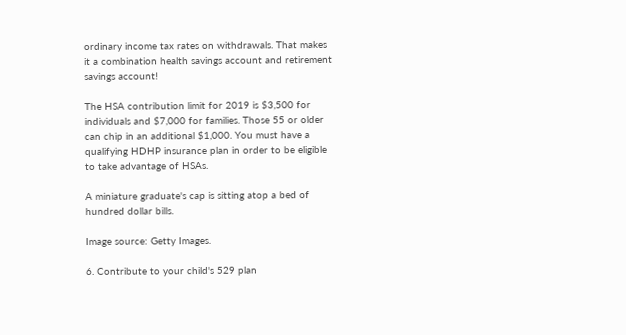ordinary income tax rates on withdrawals. That makes it a combination health savings account and retirement savings account!

The HSA contribution limit for 2019 is $3,500 for individuals and $7,000 for families. Those 55 or older can chip in an additional $1,000. You must have a qualifying HDHP insurance plan in order to be eligible to take advantage of HSAs.

A miniature graduate's cap is sitting atop a bed of hundred dollar bills.

Image source: Getty Images.

6. Contribute to your child's 529 plan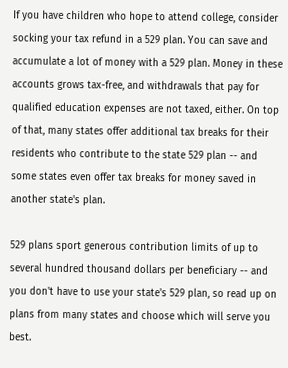If you have children who hope to attend college, consider socking your tax refund in a 529 plan. You can save and accumulate a lot of money with a 529 plan. Money in these accounts grows tax-free, and withdrawals that pay for qualified education expenses are not taxed, either. On top of that, many states offer additional tax breaks for their residents who contribute to the state 529 plan -- and some states even offer tax breaks for money saved in another state's plan.

529 plans sport generous contribution limits of up to several hundred thousand dollars per beneficiary -- and you don't have to use your state's 529 plan, so read up on plans from many states and choose which will serve you best.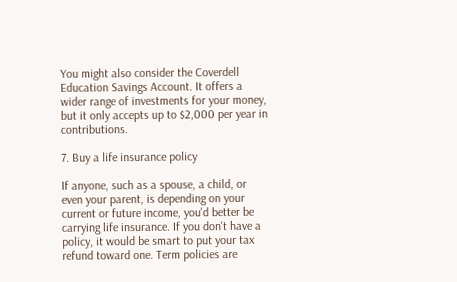You might also consider the Coverdell Education Savings Account. It offers a wider range of investments for your money, but it only accepts up to $2,000 per year in contributions.

7. Buy a life insurance policy

If anyone, such as a spouse, a child, or even your parent, is depending on your current or future income, you'd better be carrying life insurance. If you don't have a policy, it would be smart to put your tax refund toward one. Term policies are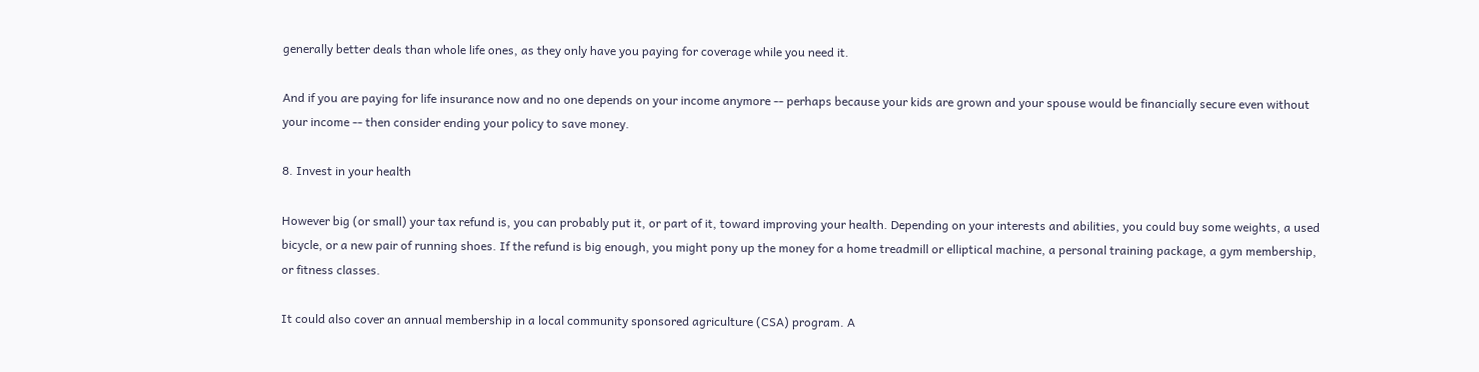generally better deals than whole life ones, as they only have you paying for coverage while you need it.

And if you are paying for life insurance now and no one depends on your income anymore -- perhaps because your kids are grown and your spouse would be financially secure even without your income -- then consider ending your policy to save money.

8. Invest in your health

However big (or small) your tax refund is, you can probably put it, or part of it, toward improving your health. Depending on your interests and abilities, you could buy some weights, a used bicycle, or a new pair of running shoes. If the refund is big enough, you might pony up the money for a home treadmill or elliptical machine, a personal training package, a gym membership, or fitness classes.

It could also cover an annual membership in a local community sponsored agriculture (CSA) program. A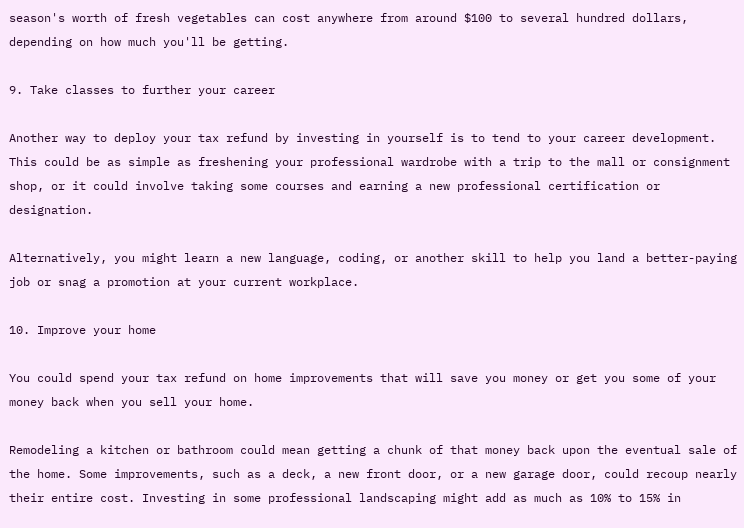season's worth of fresh vegetables can cost anywhere from around $100 to several hundred dollars, depending on how much you'll be getting.

9. Take classes to further your career

Another way to deploy your tax refund by investing in yourself is to tend to your career development. This could be as simple as freshening your professional wardrobe with a trip to the mall or consignment shop, or it could involve taking some courses and earning a new professional certification or designation.

Alternatively, you might learn a new language, coding, or another skill to help you land a better-paying job or snag a promotion at your current workplace.

10. Improve your home

You could spend your tax refund on home improvements that will save you money or get you some of your money back when you sell your home.

Remodeling a kitchen or bathroom could mean getting a chunk of that money back upon the eventual sale of the home. Some improvements, such as a deck, a new front door, or a new garage door, could recoup nearly their entire cost. Investing in some professional landscaping might add as much as 10% to 15% in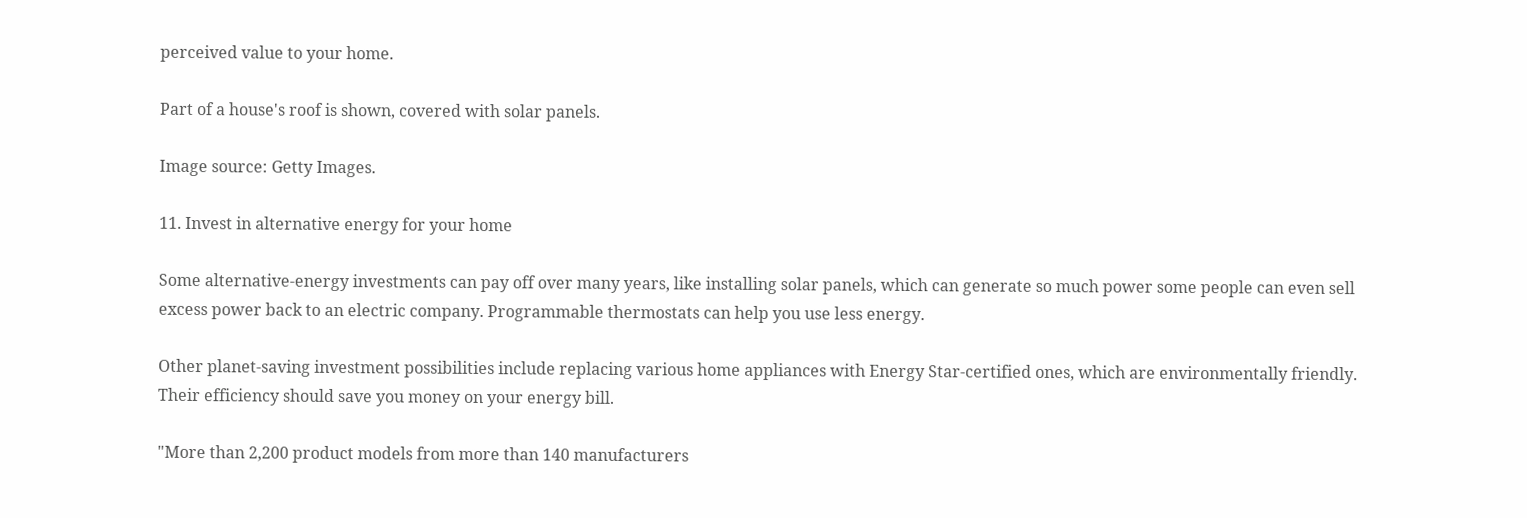perceived value to your home.

Part of a house's roof is shown, covered with solar panels.

Image source: Getty Images.

11. Invest in alternative energy for your home

Some alternative-energy investments can pay off over many years, like installing solar panels, which can generate so much power some people can even sell excess power back to an electric company. Programmable thermostats can help you use less energy.

Other planet-saving investment possibilities include replacing various home appliances with Energy Star-certified ones, which are environmentally friendly. Their efficiency should save you money on your energy bill.

"More than 2,200 product models from more than 140 manufacturers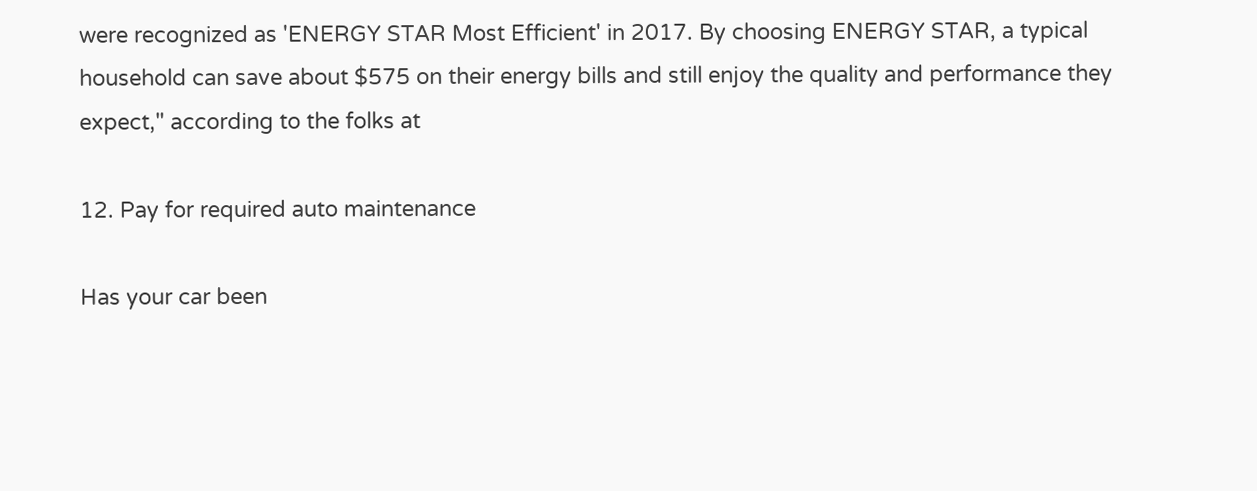were recognized as 'ENERGY STAR Most Efficient' in 2017. By choosing ENERGY STAR, a typical household can save about $575 on their energy bills and still enjoy the quality and performance they expect," according to the folks at

12. Pay for required auto maintenance

Has your car been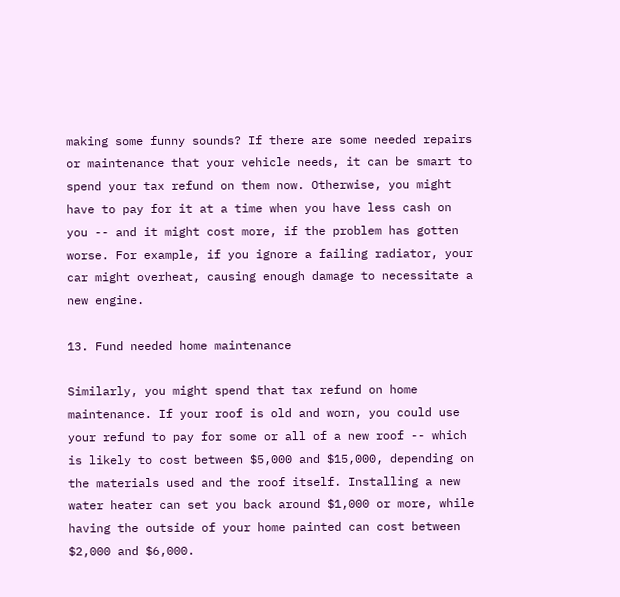making some funny sounds? If there are some needed repairs or maintenance that your vehicle needs, it can be smart to spend your tax refund on them now. Otherwise, you might have to pay for it at a time when you have less cash on you -- and it might cost more, if the problem has gotten worse. For example, if you ignore a failing radiator, your car might overheat, causing enough damage to necessitate a new engine.

13. Fund needed home maintenance

Similarly, you might spend that tax refund on home maintenance. If your roof is old and worn, you could use your refund to pay for some or all of a new roof -- which is likely to cost between $5,000 and $15,000, depending on the materials used and the roof itself. Installing a new water heater can set you back around $1,000 or more, while having the outside of your home painted can cost between $2,000 and $6,000.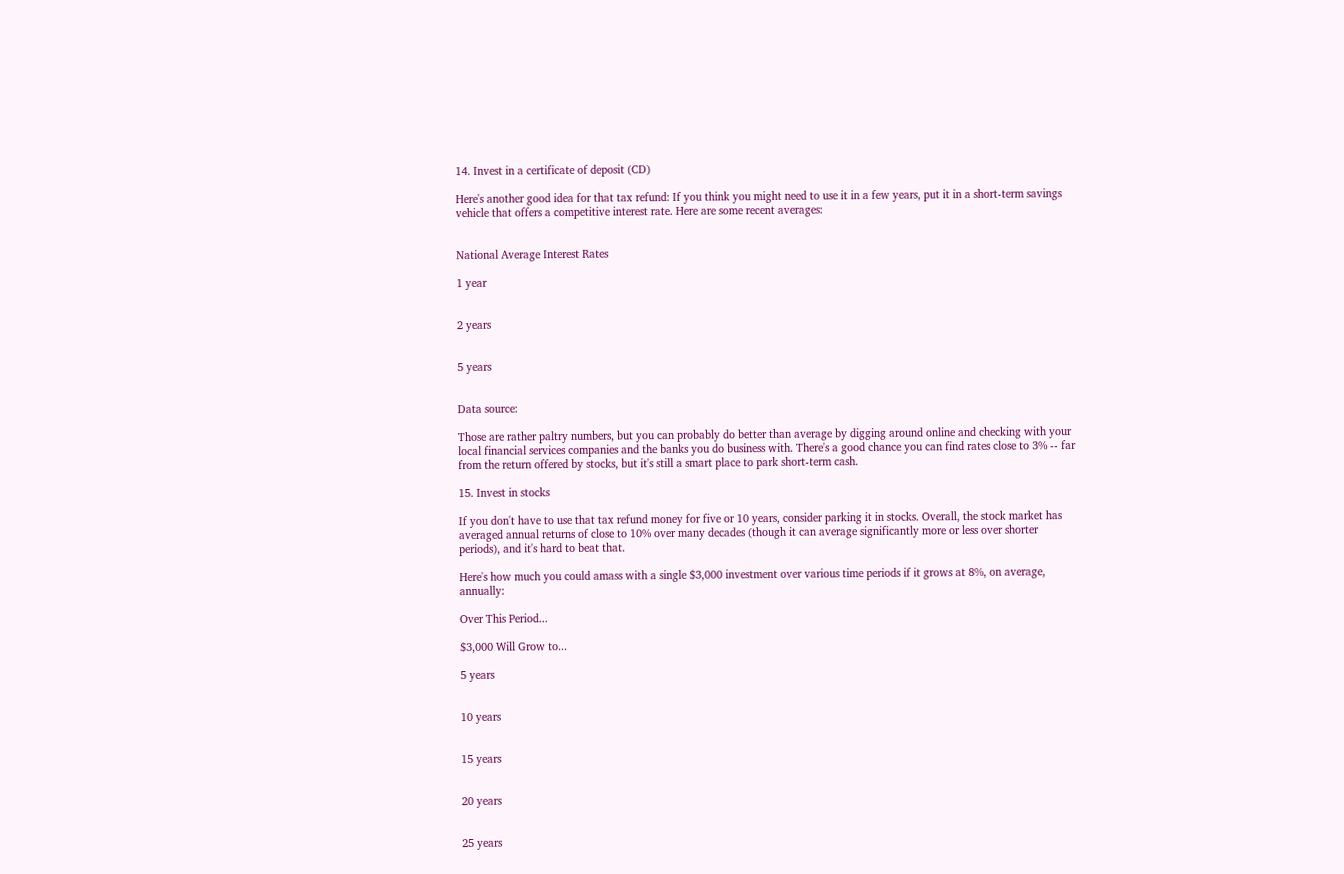14. Invest in a certificate of deposit (CD)

Here's another good idea for that tax refund: If you think you might need to use it in a few years, put it in a short-term savings vehicle that offers a competitive interest rate. Here are some recent averages:


National Average Interest Rates

1 year


2 years


5 years


Data source:

Those are rather paltry numbers, but you can probably do better than average by digging around online and checking with your local financial services companies and the banks you do business with. There's a good chance you can find rates close to 3% -- far from the return offered by stocks, but it's still a smart place to park short-term cash.

15. Invest in stocks

If you don't have to use that tax refund money for five or 10 years, consider parking it in stocks. Overall, the stock market has averaged annual returns of close to 10% over many decades (though it can average significantly more or less over shorter periods), and it's hard to beat that.

Here's how much you could amass with a single $3,000 investment over various time periods if it grows at 8%, on average, annually:

Over This Period...

$3,000 Will Grow to...

5 years


10 years


15 years


20 years


25 years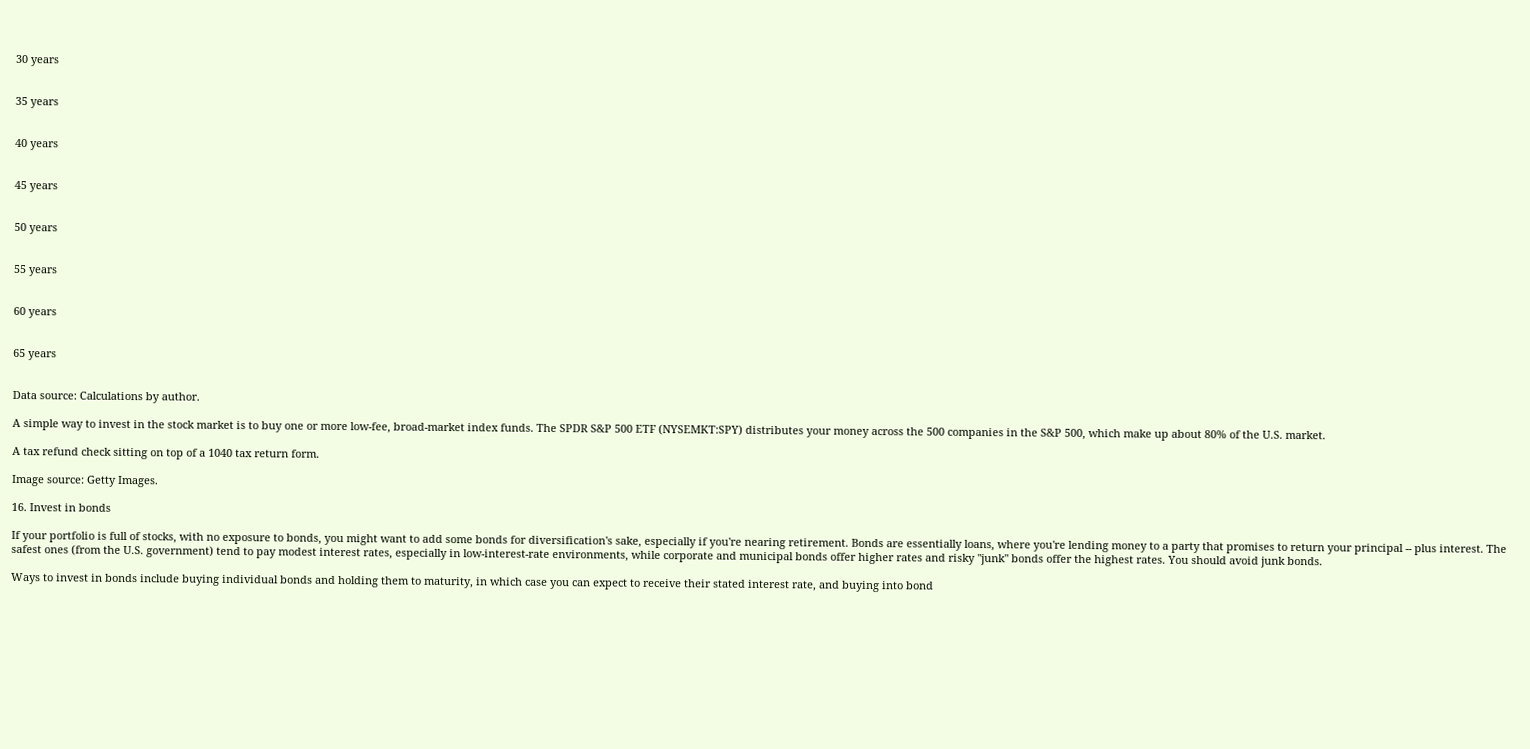30 years


35 years


40 years


45 years


50 years


55 years


60 years


65 years


Data source: Calculations by author.

A simple way to invest in the stock market is to buy one or more low-fee, broad-market index funds. The SPDR S&P 500 ETF (NYSEMKT:SPY) distributes your money across the 500 companies in the S&P 500, which make up about 80% of the U.S. market.

A tax refund check sitting on top of a 1040 tax return form.

Image source: Getty Images.

16. Invest in bonds

If your portfolio is full of stocks, with no exposure to bonds, you might want to add some bonds for diversification's sake, especially if you're nearing retirement. Bonds are essentially loans, where you're lending money to a party that promises to return your principal -- plus interest. The safest ones (from the U.S. government) tend to pay modest interest rates, especially in low-interest-rate environments, while corporate and municipal bonds offer higher rates and risky "junk" bonds offer the highest rates. You should avoid junk bonds.

Ways to invest in bonds include buying individual bonds and holding them to maturity, in which case you can expect to receive their stated interest rate, and buying into bond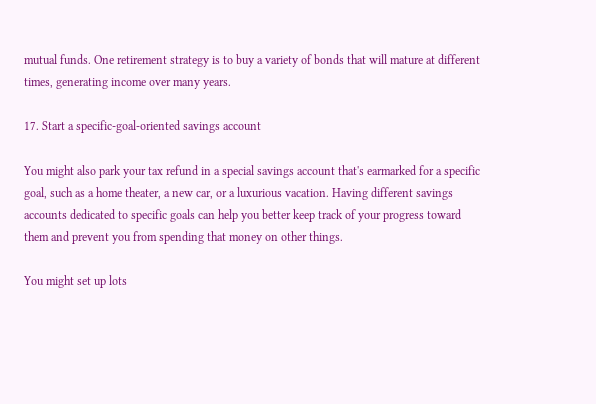mutual funds. One retirement strategy is to buy a variety of bonds that will mature at different times, generating income over many years.

17. Start a specific-goal-oriented savings account

You might also park your tax refund in a special savings account that's earmarked for a specific goal, such as a home theater, a new car, or a luxurious vacation. Having different savings accounts dedicated to specific goals can help you better keep track of your progress toward them and prevent you from spending that money on other things.

You might set up lots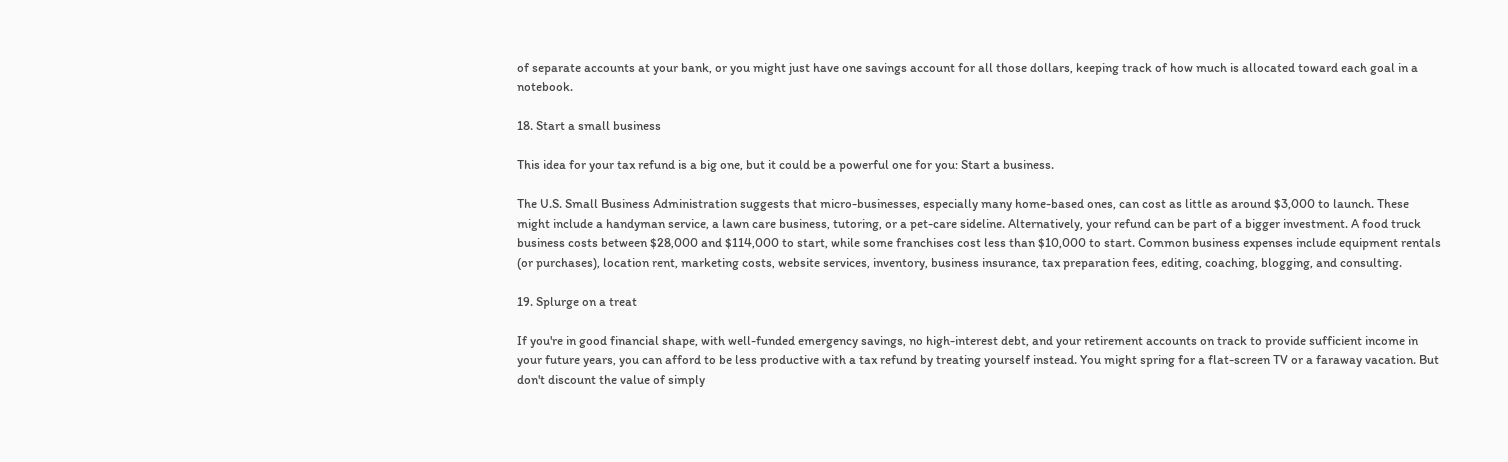of separate accounts at your bank, or you might just have one savings account for all those dollars, keeping track of how much is allocated toward each goal in a notebook.

18. Start a small business

This idea for your tax refund is a big one, but it could be a powerful one for you: Start a business.

The U.S. Small Business Administration suggests that micro-businesses, especially many home-based ones, can cost as little as around $3,000 to launch. These might include a handyman service, a lawn care business, tutoring, or a pet-care sideline. Alternatively, your refund can be part of a bigger investment. A food truck business costs between $28,000 and $114,000 to start, while some franchises cost less than $10,000 to start. Common business expenses include equipment rentals (or purchases), location rent, marketing costs, website services, inventory, business insurance, tax preparation fees, editing, coaching, blogging, and consulting.

19. Splurge on a treat

If you're in good financial shape, with well-funded emergency savings, no high-interest debt, and your retirement accounts on track to provide sufficient income in your future years, you can afford to be less productive with a tax refund by treating yourself instead. You might spring for a flat-screen TV or a faraway vacation. But don't discount the value of simply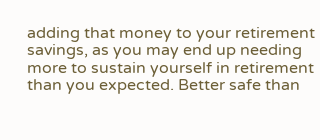adding that money to your retirement savings, as you may end up needing more to sustain yourself in retirement than you expected. Better safe than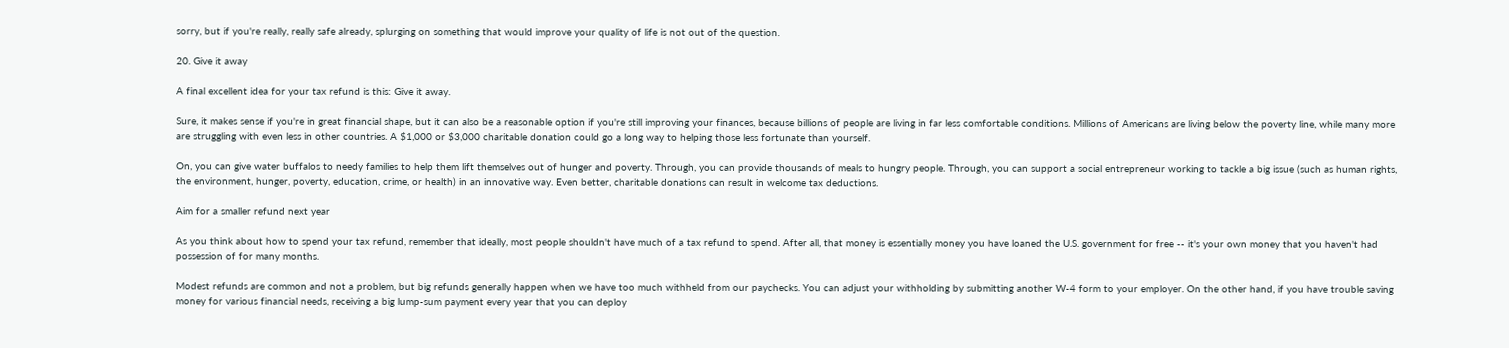sorry, but if you're really, really safe already, splurging on something that would improve your quality of life is not out of the question.

20. Give it away

A final excellent idea for your tax refund is this: Give it away.

Sure, it makes sense if you're in great financial shape, but it can also be a reasonable option if you're still improving your finances, because billions of people are living in far less comfortable conditions. Millions of Americans are living below the poverty line, while many more are struggling with even less in other countries. A $1,000 or $3,000 charitable donation could go a long way to helping those less fortunate than yourself.

On, you can give water buffalos to needy families to help them lift themselves out of hunger and poverty. Through, you can provide thousands of meals to hungry people. Through, you can support a social entrepreneur working to tackle a big issue (such as human rights, the environment, hunger, poverty, education, crime, or health) in an innovative way. Even better, charitable donations can result in welcome tax deductions.

Aim for a smaller refund next year

As you think about how to spend your tax refund, remember that ideally, most people shouldn't have much of a tax refund to spend. After all, that money is essentially money you have loaned the U.S. government for free -- it's your own money that you haven't had possession of for many months.

Modest refunds are common and not a problem, but big refunds generally happen when we have too much withheld from our paychecks. You can adjust your withholding by submitting another W-4 form to your employer. On the other hand, if you have trouble saving money for various financial needs, receiving a big lump-sum payment every year that you can deploy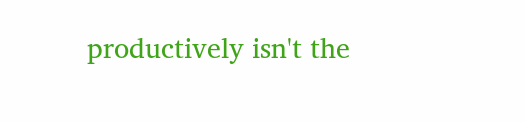productively isn't the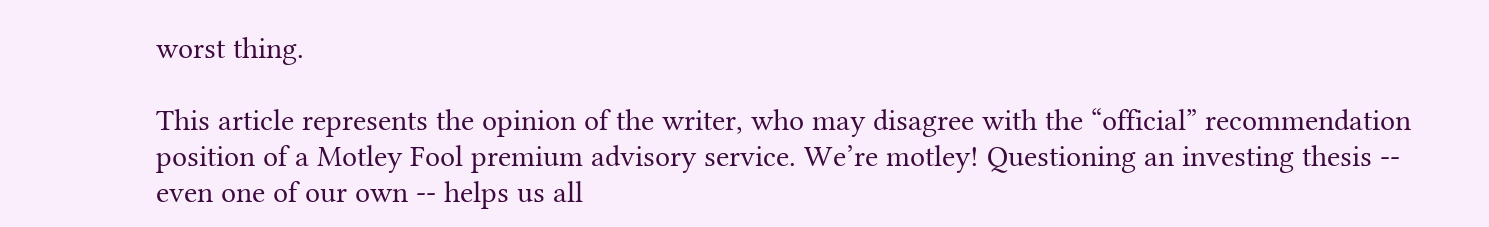worst thing.

This article represents the opinion of the writer, who may disagree with the “official” recommendation position of a Motley Fool premium advisory service. We’re motley! Questioning an investing thesis -- even one of our own -- helps us all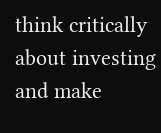think critically about investing and make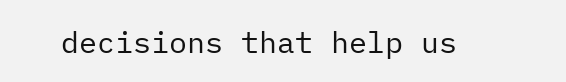decisions that help us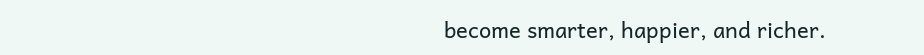become smarter, happier, and richer.